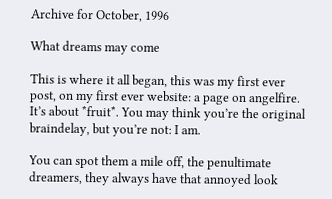Archive for October, 1996

What dreams may come

This is where it all began, this was my first ever post, on my first ever website: a page on angelfire. It’s about *fruit*. You may think you’re the original braindelay, but you’re not: I am.

You can spot them a mile off, the penultimate dreamers, they always have that annoyed look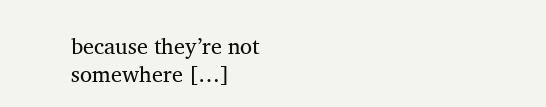because they’re not somewhere […]